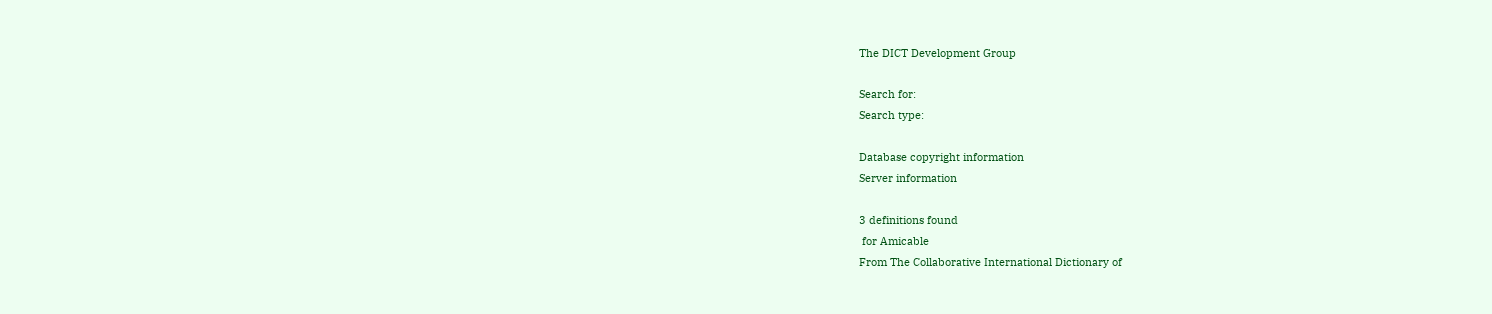The DICT Development Group

Search for:
Search type:

Database copyright information
Server information

3 definitions found
 for Amicable
From The Collaborative International Dictionary of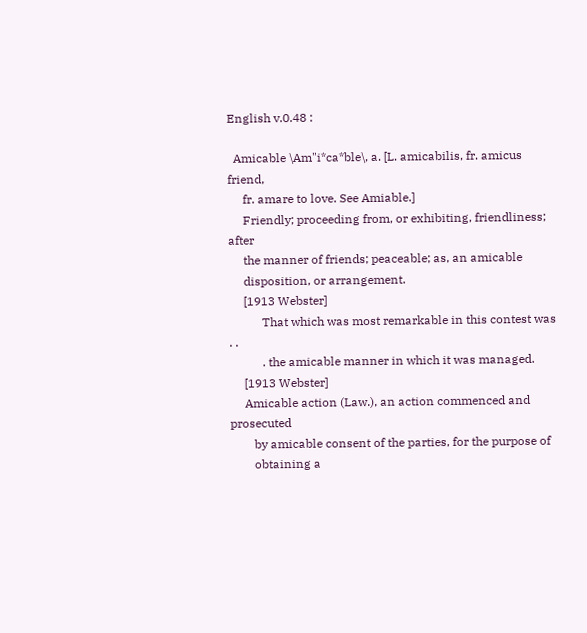English v.0.48 :

  Amicable \Am"i*ca*ble\, a. [L. amicabilis, fr. amicus friend,
     fr. amare to love. See Amiable.]
     Friendly; proceeding from, or exhibiting, friendliness; after
     the manner of friends; peaceable; as, an amicable
     disposition, or arrangement.
     [1913 Webster]
           That which was most remarkable in this contest was . .
           . the amicable manner in which it was managed.
     [1913 Webster]
     Amicable action (Law.), an action commenced and prosecuted
        by amicable consent of the parties, for the purpose of
        obtaining a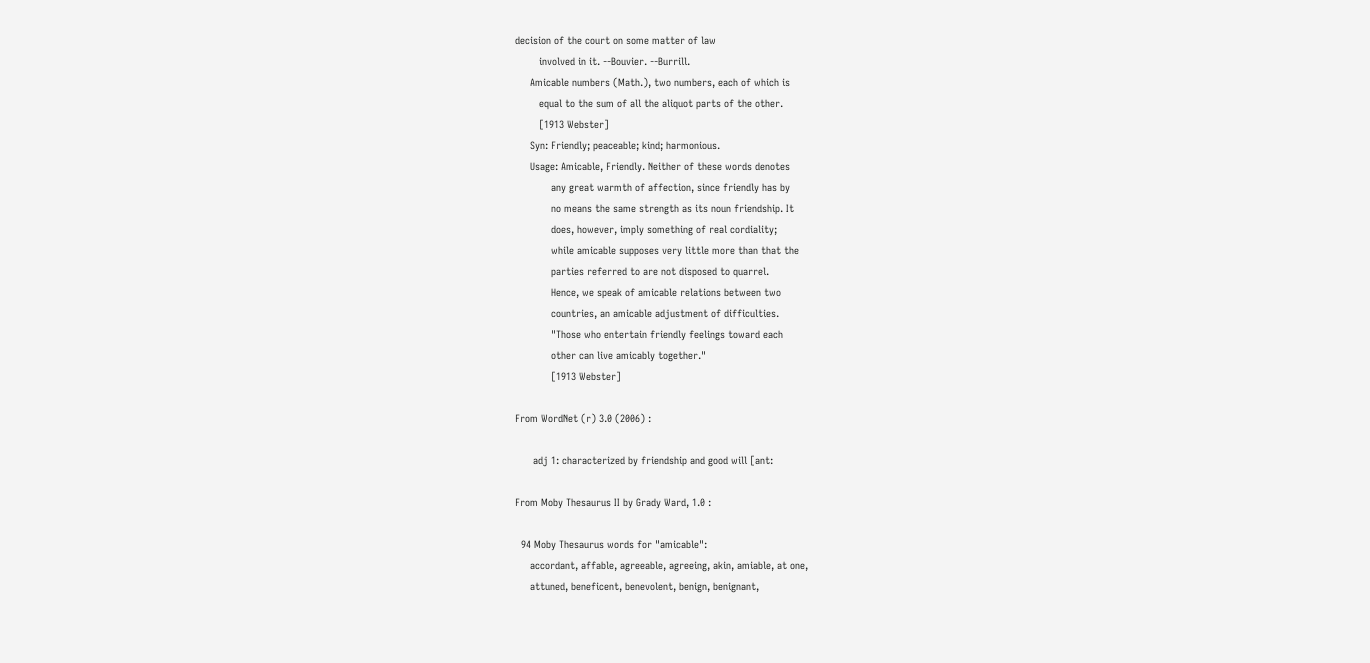decision of the court on some matter of law
        involved in it. --Bouvier. --Burrill.
     Amicable numbers (Math.), two numbers, each of which is
        equal to the sum of all the aliquot parts of the other.
        [1913 Webster]
     Syn: Friendly; peaceable; kind; harmonious.
     Usage: Amicable, Friendly. Neither of these words denotes
            any great warmth of affection, since friendly has by
            no means the same strength as its noun friendship. It
            does, however, imply something of real cordiality;
            while amicable supposes very little more than that the
            parties referred to are not disposed to quarrel.
            Hence, we speak of amicable relations between two
            countries, an amicable adjustment of difficulties.
            "Those who entertain friendly feelings toward each
            other can live amicably together."
            [1913 Webster]

From WordNet (r) 3.0 (2006) :

      adj 1: characterized by friendship and good will [ant:

From Moby Thesaurus II by Grady Ward, 1.0 :

  94 Moby Thesaurus words for "amicable":
     accordant, affable, agreeable, agreeing, akin, amiable, at one,
     attuned, beneficent, benevolent, benign, benignant,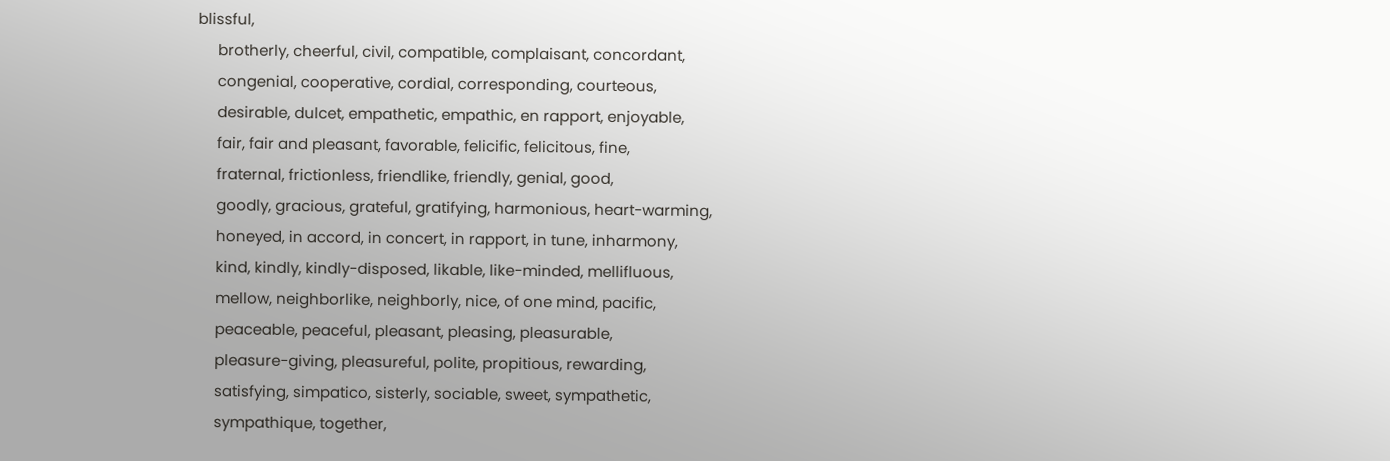blissful,
     brotherly, cheerful, civil, compatible, complaisant, concordant,
     congenial, cooperative, cordial, corresponding, courteous,
     desirable, dulcet, empathetic, empathic, en rapport, enjoyable,
     fair, fair and pleasant, favorable, felicific, felicitous, fine,
     fraternal, frictionless, friendlike, friendly, genial, good,
     goodly, gracious, grateful, gratifying, harmonious, heart-warming,
     honeyed, in accord, in concert, in rapport, in tune, inharmony,
     kind, kindly, kindly-disposed, likable, like-minded, mellifluous,
     mellow, neighborlike, neighborly, nice, of one mind, pacific,
     peaceable, peaceful, pleasant, pleasing, pleasurable,
     pleasure-giving, pleasureful, polite, propitious, rewarding,
     satisfying, simpatico, sisterly, sociable, sweet, sympathetic,
     sympathique, together,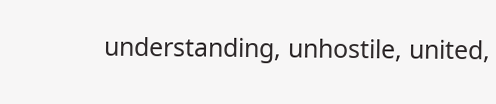understanding, unhostile, united,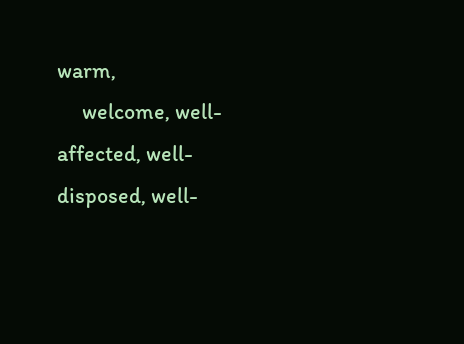warm,
     welcome, well-affected, well-disposed, well-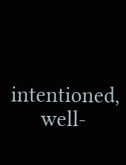intentioned,
     well-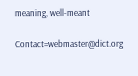meaning, well-meant

Contact=webmaster@dict.org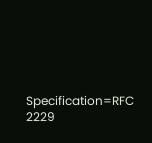Specification=RFC 2229